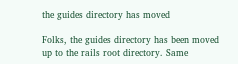the guides directory has moved

Folks, the guides directory has been moved up to the rails root directory. Same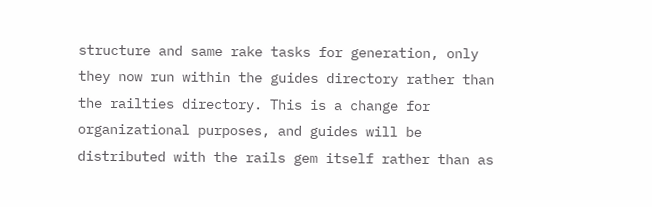structure and same rake tasks for generation, only they now run within the guides directory rather than the railties directory. This is a change for organizational purposes, and guides will be distributed with the rails gem itself rather than as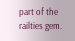part of the railties gem.